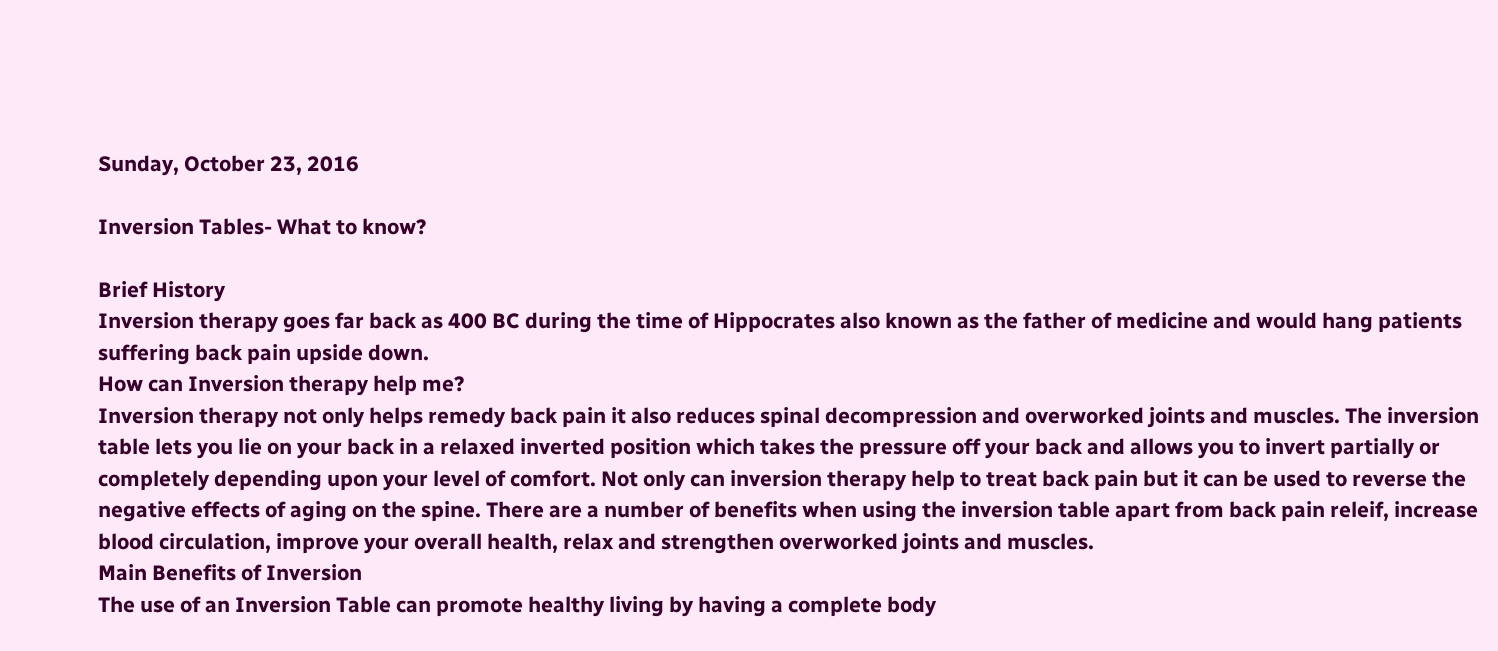Sunday, October 23, 2016

Inversion Tables- What to know?

Brief History
Inversion therapy goes far back as 400 BC during the time of Hippocrates also known as the father of medicine and would hang patients suffering back pain upside down.
How can Inversion therapy help me?
Inversion therapy not only helps remedy back pain it also reduces spinal decompression and overworked joints and muscles. The inversion table lets you lie on your back in a relaxed inverted position which takes the pressure off your back and allows you to invert partially or completely depending upon your level of comfort. Not only can inversion therapy help to treat back pain but it can be used to reverse the negative effects of aging on the spine. There are a number of benefits when using the inversion table apart from back pain releif, increase blood circulation, improve your overall health, relax and strengthen overworked joints and muscles.
Main Benefits of Inversion
The use of an Inversion Table can promote healthy living by having a complete body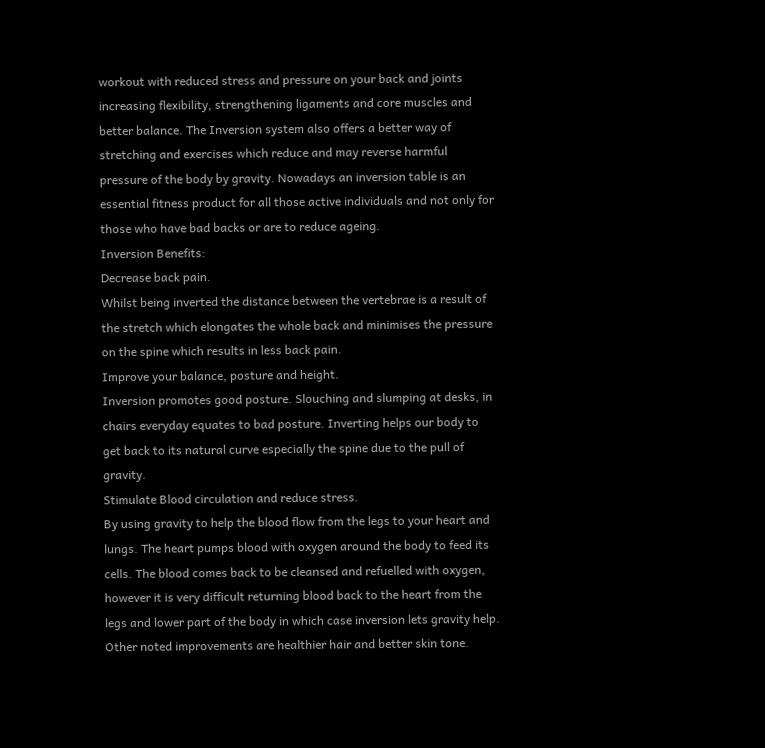workout with reduced stress and pressure on your back and joints increasing flexibility, strengthening ligaments and core muscles and better balance. The Inversion system also offers a better way of stretching and exercises which reduce and may reverse harmful pressure of the body by gravity. Nowadays an inversion table is an essential fitness product for all those active individuals and not only for those who have bad backs or are to reduce ageing.
Inversion Benefits:
Decrease back pain.
Whilst being inverted the distance between the vertebrae is a result of the stretch which elongates the whole back and minimises the pressure on the spine which results in less back pain.
Improve your balance, posture and height.
Inversion promotes good posture. Slouching and slumping at desks, in chairs everyday equates to bad posture. Inverting helps our body to get back to its natural curve especially the spine due to the pull of gravity.
Stimulate Blood circulation and reduce stress.
By using gravity to help the blood flow from the legs to your heart and lungs. The heart pumps blood with oxygen around the body to feed its cells. The blood comes back to be cleansed and refuelled with oxygen, however it is very difficult returning blood back to the heart from the legs and lower part of the body in which case inversion lets gravity help. Other noted improvements are healthier hair and better skin tone.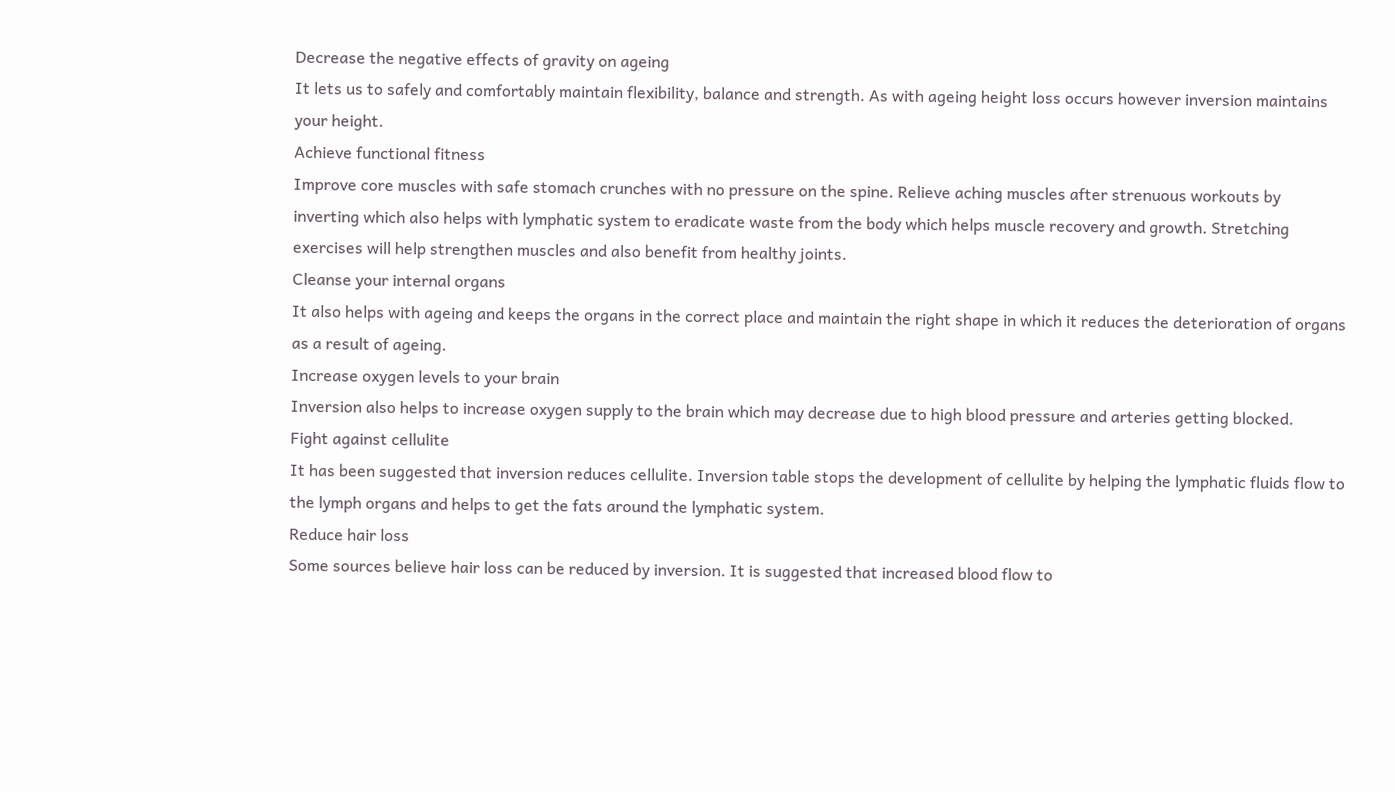Decrease the negative effects of gravity on ageing
It lets us to safely and comfortably maintain flexibility, balance and strength. As with ageing height loss occurs however inversion maintains your height.
Achieve functional fitness
Improve core muscles with safe stomach crunches with no pressure on the spine. Relieve aching muscles after strenuous workouts by inverting which also helps with lymphatic system to eradicate waste from the body which helps muscle recovery and growth. Stretching exercises will help strengthen muscles and also benefit from healthy joints.
Cleanse your internal organs
It also helps with ageing and keeps the organs in the correct place and maintain the right shape in which it reduces the deterioration of organs as a result of ageing.
Increase oxygen levels to your brain
Inversion also helps to increase oxygen supply to the brain which may decrease due to high blood pressure and arteries getting blocked.
Fight against cellulite
It has been suggested that inversion reduces cellulite. Inversion table stops the development of cellulite by helping the lymphatic fluids flow to the lymph organs and helps to get the fats around the lymphatic system.
Reduce hair loss
Some sources believe hair loss can be reduced by inversion. It is suggested that increased blood flow to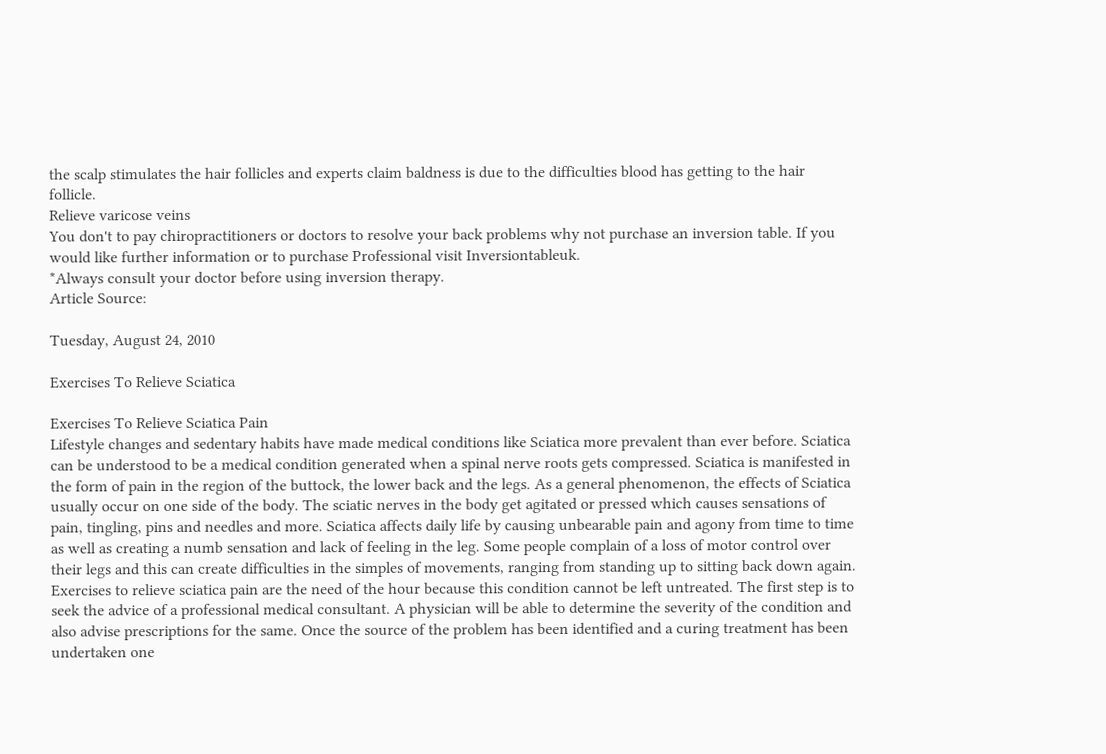the scalp stimulates the hair follicles and experts claim baldness is due to the difficulties blood has getting to the hair follicle.
Relieve varicose veins
You don't to pay chiropractitioners or doctors to resolve your back problems why not purchase an inversion table. If you would like further information or to purchase Professional visit Inversiontableuk.
*Always consult your doctor before using inversion therapy.
Article Source:

Tuesday, August 24, 2010

Exercises To Relieve Sciatica

Exercises To Relieve Sciatica Pain
Lifestyle changes and sedentary habits have made medical conditions like Sciatica more prevalent than ever before. Sciatica can be understood to be a medical condition generated when a spinal nerve roots gets compressed. Sciatica is manifested in the form of pain in the region of the buttock, the lower back and the legs. As a general phenomenon, the effects of Sciatica usually occur on one side of the body. The sciatic nerves in the body get agitated or pressed which causes sensations of pain, tingling, pins and needles and more. Sciatica affects daily life by causing unbearable pain and agony from time to time as well as creating a numb sensation and lack of feeling in the leg. Some people complain of a loss of motor control over their legs and this can create difficulties in the simples of movements, ranging from standing up to sitting back down again.
Exercises to relieve sciatica pain are the need of the hour because this condition cannot be left untreated. The first step is to seek the advice of a professional medical consultant. A physician will be able to determine the severity of the condition and also advise prescriptions for the same. Once the source of the problem has been identified and a curing treatment has been undertaken one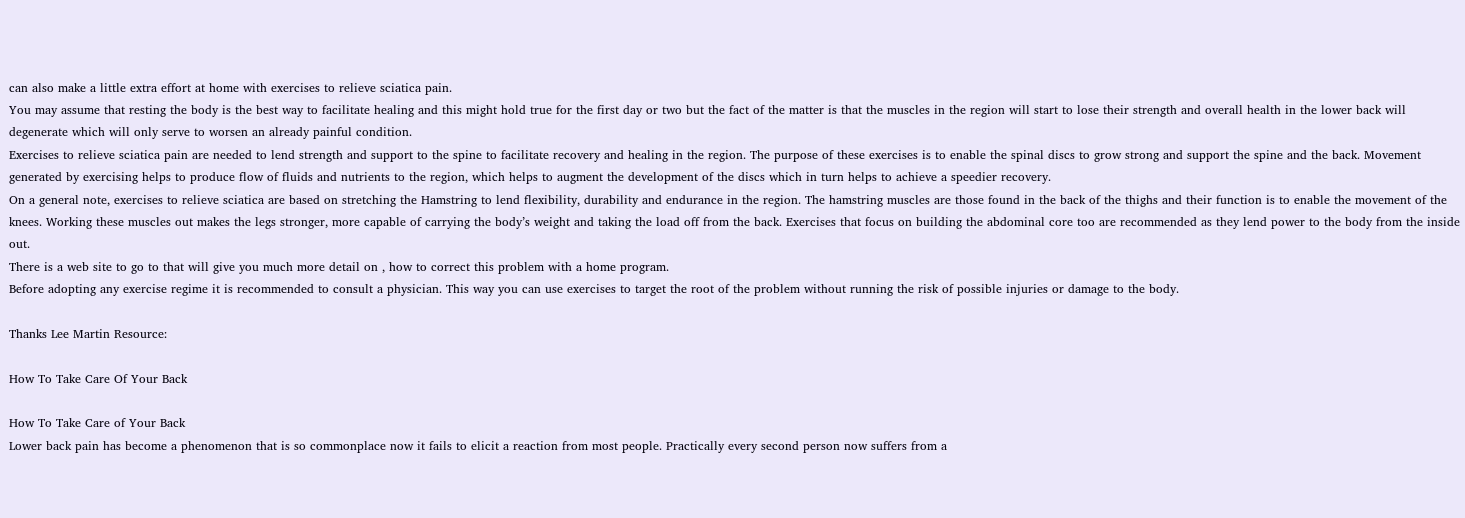can also make a little extra effort at home with exercises to relieve sciatica pain.
You may assume that resting the body is the best way to facilitate healing and this might hold true for the first day or two but the fact of the matter is that the muscles in the region will start to lose their strength and overall health in the lower back will degenerate which will only serve to worsen an already painful condition.
Exercises to relieve sciatica pain are needed to lend strength and support to the spine to facilitate recovery and healing in the region. The purpose of these exercises is to enable the spinal discs to grow strong and support the spine and the back. Movement generated by exercising helps to produce flow of fluids and nutrients to the region, which helps to augment the development of the discs which in turn helps to achieve a speedier recovery.
On a general note, exercises to relieve sciatica are based on stretching the Hamstring to lend flexibility, durability and endurance in the region. The hamstring muscles are those found in the back of the thighs and their function is to enable the movement of the knees. Working these muscles out makes the legs stronger, more capable of carrying the body’s weight and taking the load off from the back. Exercises that focus on building the abdominal core too are recommended as they lend power to the body from the inside out.
There is a web site to go to that will give you much more detail on , how to correct this problem with a home program.
Before adopting any exercise regime it is recommended to consult a physician. This way you can use exercises to target the root of the problem without running the risk of possible injuries or damage to the body.

Thanks Lee Martin Resource:

How To Take Care Of Your Back

How To Take Care of Your Back
Lower back pain has become a phenomenon that is so commonplace now it fails to elicit a reaction from most people. Practically every second person now suffers from a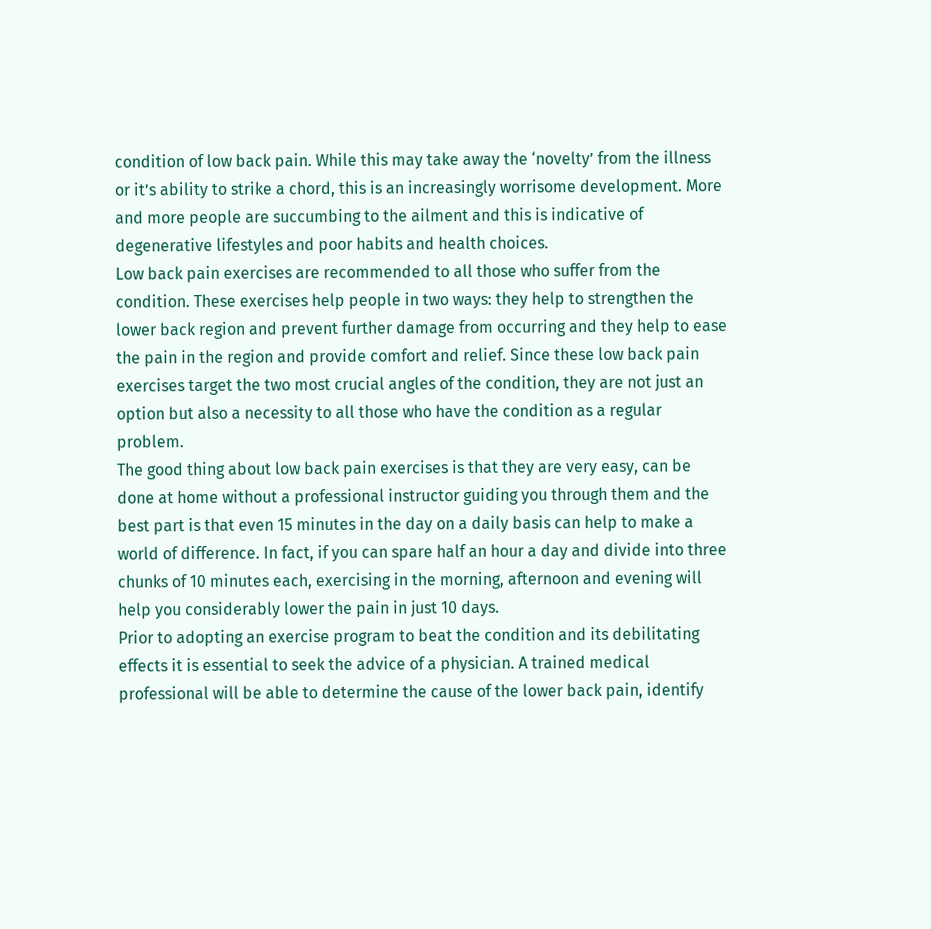condition of low back pain. While this may take away the ‘novelty’ from the illness or it’s ability to strike a chord, this is an increasingly worrisome development. More and more people are succumbing to the ailment and this is indicative of degenerative lifestyles and poor habits and health choices.
Low back pain exercises are recommended to all those who suffer from the condition. These exercises help people in two ways: they help to strengthen the lower back region and prevent further damage from occurring and they help to ease the pain in the region and provide comfort and relief. Since these low back pain exercises target the two most crucial angles of the condition, they are not just an option but also a necessity to all those who have the condition as a regular problem.
The good thing about low back pain exercises is that they are very easy, can be done at home without a professional instructor guiding you through them and the best part is that even 15 minutes in the day on a daily basis can help to make a world of difference. In fact, if you can spare half an hour a day and divide into three chunks of 10 minutes each, exercising in the morning, afternoon and evening will help you considerably lower the pain in just 10 days.
Prior to adopting an exercise program to beat the condition and its debilitating effects it is essential to seek the advice of a physician. A trained medical professional will be able to determine the cause of the lower back pain, identify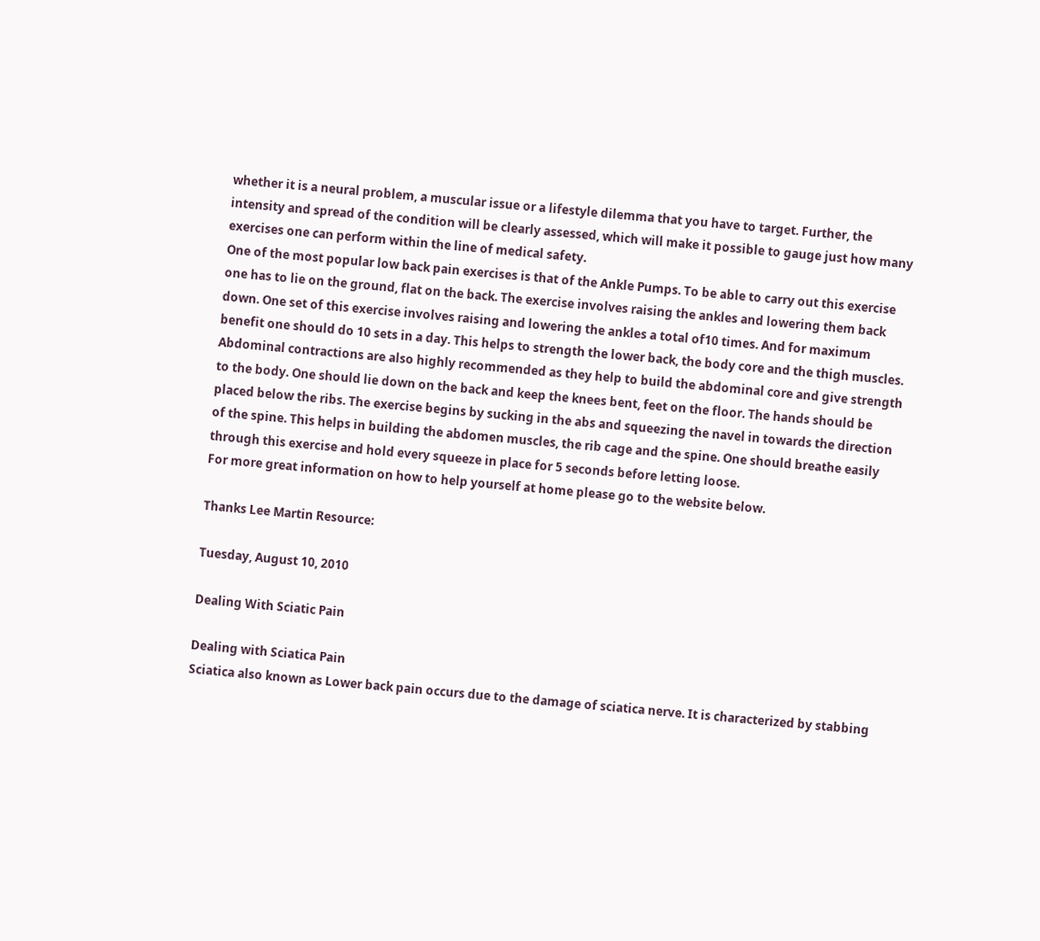whether it is a neural problem, a muscular issue or a lifestyle dilemma that you have to target. Further, the intensity and spread of the condition will be clearly assessed, which will make it possible to gauge just how many exercises one can perform within the line of medical safety.
One of the most popular low back pain exercises is that of the Ankle Pumps. To be able to carry out this exercise one has to lie on the ground, flat on the back. The exercise involves raising the ankles and lowering them back down. One set of this exercise involves raising and lowering the ankles a total of10 times. And for maximum benefit one should do 10 sets in a day. This helps to strength the lower back, the body core and the thigh muscles.
Abdominal contractions are also highly recommended as they help to build the abdominal core and give strength to the body. One should lie down on the back and keep the knees bent, feet on the floor. The hands should be placed below the ribs. The exercise begins by sucking in the abs and squeezing the navel in towards the direction of the spine. This helps in building the abdomen muscles, the rib cage and the spine. One should breathe easily through this exercise and hold every squeeze in place for 5 seconds before letting loose.
For more great information on how to help yourself at home please go to the website below.

Thanks Lee Martin Resource:

Tuesday, August 10, 2010

Dealing With Sciatic Pain

Dealing with Sciatica Pain
Sciatica also known as Lower back pain occurs due to the damage of sciatica nerve. It is characterized by stabbing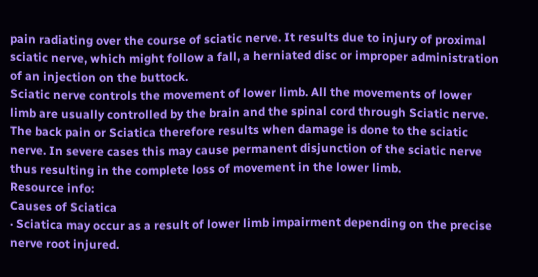pain radiating over the course of sciatic nerve. It results due to injury of proximal sciatic nerve, which might follow a fall, a herniated disc or improper administration of an injection on the buttock.
Sciatic nerve controls the movement of lower limb. All the movements of lower limb are usually controlled by the brain and the spinal cord through Sciatic nerve. The back pain or Sciatica therefore results when damage is done to the sciatic nerve. In severe cases this may cause permanent disjunction of the sciatic nerve thus resulting in the complete loss of movement in the lower limb.
Resource info:
Causes of Sciatica
· Sciatica may occur as a result of lower limb impairment depending on the precise nerve root injured.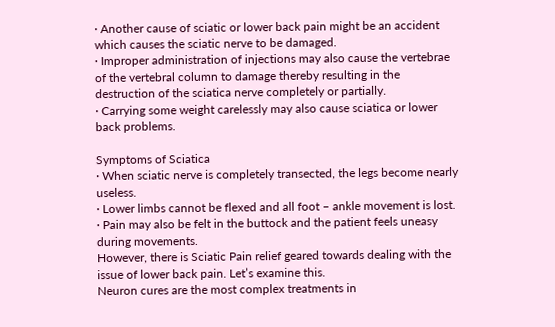· Another cause of sciatic or lower back pain might be an accident which causes the sciatic nerve to be damaged.
· Improper administration of injections may also cause the vertebrae of the vertebral column to damage thereby resulting in the destruction of the sciatica nerve completely or partially.
· Carrying some weight carelessly may also cause sciatica or lower back problems.

Symptoms of Sciatica
· When sciatic nerve is completely transected, the legs become nearly useless.
· Lower limbs cannot be flexed and all foot – ankle movement is lost.
· Pain may also be felt in the buttock and the patient feels uneasy during movements.
However, there is Sciatic Pain relief geared towards dealing with the issue of lower back pain. Let’s examine this.
Neuron cures are the most complex treatments in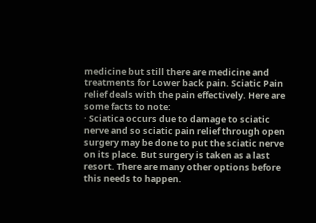medicine but still there are medicine and treatments for Lower back pain. Sciatic Pain relief deals with the pain effectively. Here are some facts to note:
· Sciatica occurs due to damage to sciatic nerve and so sciatic pain relief through open surgery may be done to put the sciatic nerve on its place. But surgery is taken as a last resort. There are many other options before this needs to happen.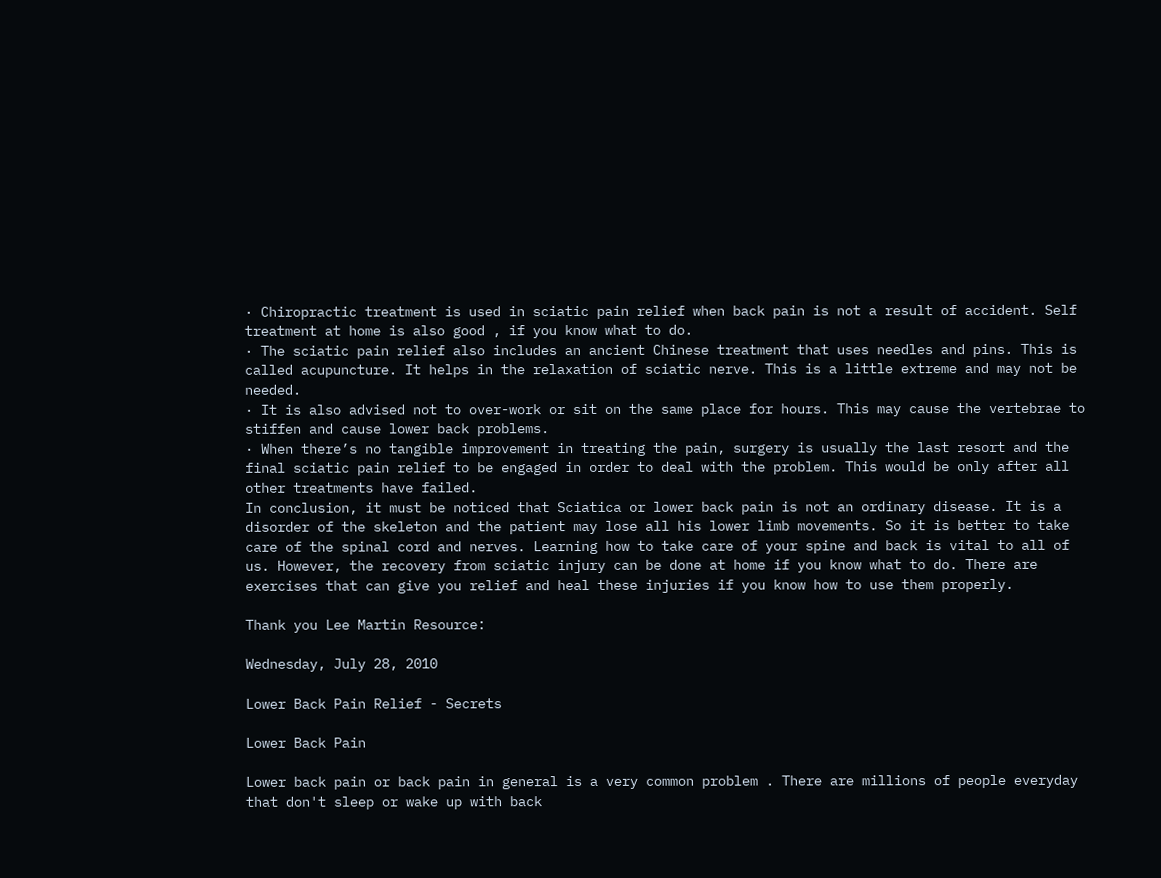· Chiropractic treatment is used in sciatic pain relief when back pain is not a result of accident. Self treatment at home is also good , if you know what to do.
· The sciatic pain relief also includes an ancient Chinese treatment that uses needles and pins. This is called acupuncture. It helps in the relaxation of sciatic nerve. This is a little extreme and may not be needed.
· It is also advised not to over-work or sit on the same place for hours. This may cause the vertebrae to stiffen and cause lower back problems.
· When there’s no tangible improvement in treating the pain, surgery is usually the last resort and the final sciatic pain relief to be engaged in order to deal with the problem. This would be only after all other treatments have failed.
In conclusion, it must be noticed that Sciatica or lower back pain is not an ordinary disease. It is a disorder of the skeleton and the patient may lose all his lower limb movements. So it is better to take care of the spinal cord and nerves. Learning how to take care of your spine and back is vital to all of us. However, the recovery from sciatic injury can be done at home if you know what to do. There are exercises that can give you relief and heal these injuries if you know how to use them properly.

Thank you Lee Martin Resource:

Wednesday, July 28, 2010

Lower Back Pain Relief - Secrets

Lower Back Pain

Lower back pain or back pain in general is a very common problem . There are millions of people everyday that don't sleep or wake up with back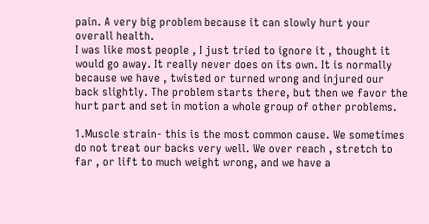pain. A very big problem because it can slowly hurt your overall health.
I was like most people , I just tried to ignore it , thought it would go away. It really never does on its own. It is normally because we have , twisted or turned wrong and injured our back slightly. The problem starts there, but then we favor the hurt part and set in motion a whole group of other problems.

1.Muscle strain- this is the most common cause. We sometimes do not treat our backs very well. We over reach , stretch to far , or lift to much weight wrong, and we have a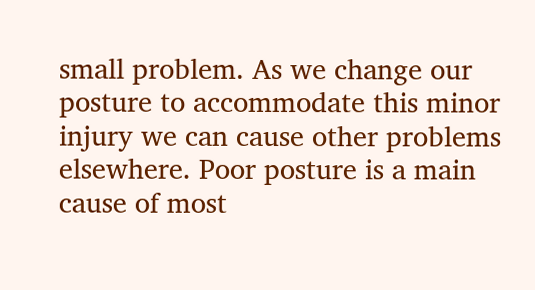small problem. As we change our posture to accommodate this minor injury we can cause other problems elsewhere. Poor posture is a main cause of most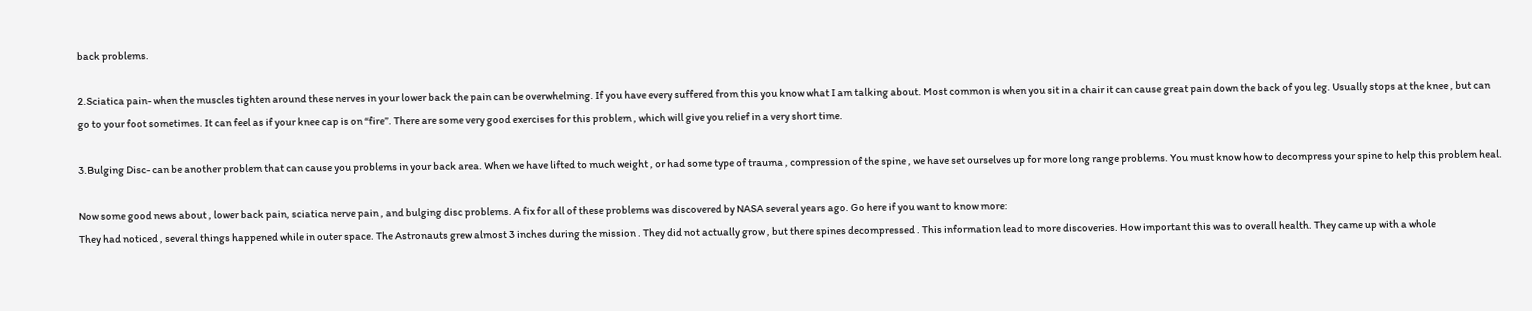back problems.

2.Sciatica pain- when the muscles tighten around these nerves in your lower back the pain can be overwhelming. If you have every suffered from this you know what I am talking about. Most common is when you sit in a chair it can cause great pain down the back of you leg. Usually stops at the knee , but can go to your foot sometimes. It can feel as if your knee cap is on “fire”. There are some very good exercises for this problem , which will give you relief in a very short time.

3.Bulging Disc- can be another problem that can cause you problems in your back area. When we have lifted to much weight , or had some type of trauma , compression of the spine , we have set ourselves up for more long range problems. You must know how to decompress your spine to help this problem heal.

Now some good news about , lower back pain, sciatica nerve pain , and bulging disc problems. A fix for all of these problems was discovered by NASA several years ago. Go here if you want to know more:
They had noticed , several things happened while in outer space. The Astronauts grew almost 3 inches during the mission . They did not actually grow , but there spines decompressed . This information lead to more discoveries. How important this was to overall health. They came up with a whole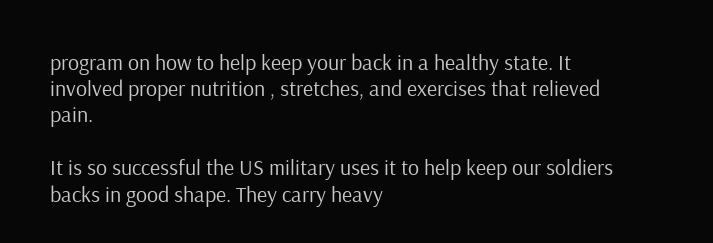program on how to help keep your back in a healthy state. It involved proper nutrition , stretches, and exercises that relieved pain.

It is so successful the US military uses it to help keep our soldiers backs in good shape. They carry heavy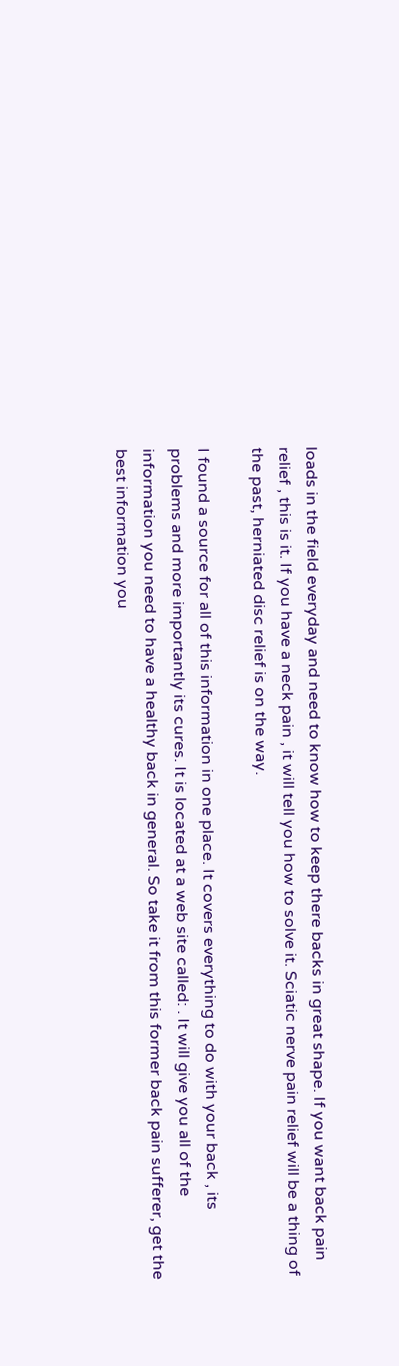loads in the field everyday and need to know how to keep there backs in great shape. If you want back pain relief , this is it. If you have a neck pain , it will tell you how to solve it. Sciatic nerve pain relief will be a thing of the past, herniated disc relief is on the way.

I found a source for all of this information in one place. It covers everything to do with your back , its problems and more importantly its cures. It is located at a web site called: . It will give you all of the information you need to have a healthy back in general. So take it from this former back pain sufferer, get the best information you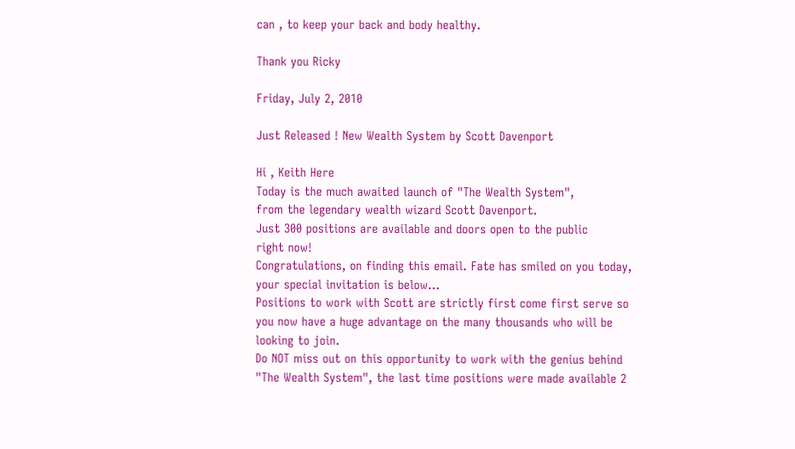can , to keep your back and body healthy.

Thank you Ricky

Friday, July 2, 2010

Just Released ! New Wealth System by Scott Davenport

Hi , Keith Here
Today is the much awaited launch of "The Wealth System",
from the legendary wealth wizard Scott Davenport.
Just 300 positions are available and doors open to the public
right now!
Congratulations, on finding this email. Fate has smiled on you today,
your special invitation is below...
Positions to work with Scott are strictly first come first serve so
you now have a huge advantage on the many thousands who will be
looking to join.
Do NOT miss out on this opportunity to work with the genius behind
"The Wealth System", the last time positions were made available 2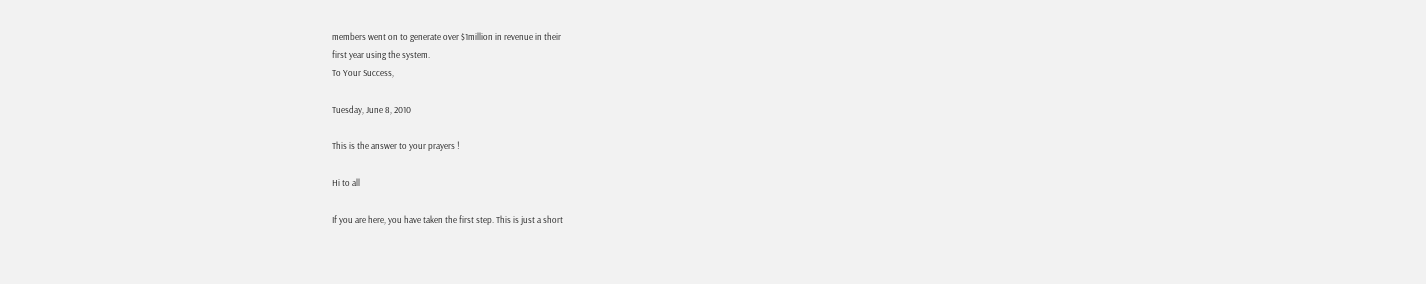members went on to generate over $1million in revenue in their
first year using the system.
To Your Success,

Tuesday, June 8, 2010

This is the answer to your prayers !

Hi to all

If you are here, you have taken the first step. This is just a short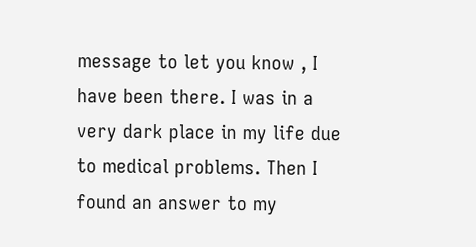message to let you know , I have been there. I was in a very dark place in my life due to medical problems. Then I found an answer to my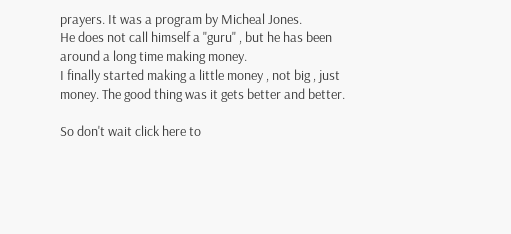prayers. It was a program by Micheal Jones.
He does not call himself a "guru" , but he has been around a long time making money.
I finally started making a little money , not big , just money. The good thing was it gets better and better.

So don't wait click here to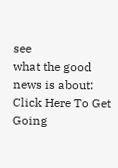see
what the good news is about: Click Here To Get Going